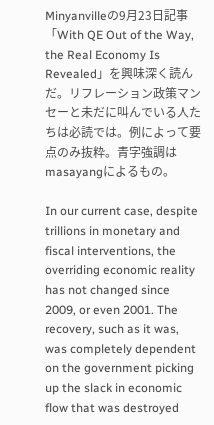Minyanvilleの9月23日記事「With QE Out of the Way, the Real Economy Is Revealed」を興味深く読んだ。リフレーション政策マンセーと未だに叫んでいる人たちは必読では。例によって要点のみ抜粋。青字強調はmasayangによるもの。

In our current case, despite trillions in monetary and fiscal interventions, the overriding economic reality has not changed since 2009, or even 2001. The recovery, such as it was, was completely dependent on the government picking up the slack in economic flow that was destroyed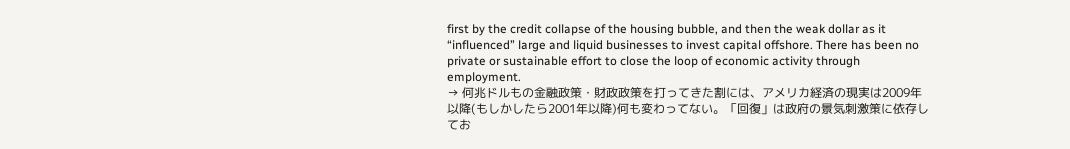first by the credit collapse of the housing bubble, and then the weak dollar as it “influenced” large and liquid businesses to invest capital offshore. There has been no private or sustainable effort to close the loop of economic activity through employment.
→ 何兆ドルもの金融政策・財政政策を打ってきた割には、アメリカ経済の現実は2009年以降(もしかしたら2001年以降)何も変わってない。「回復」は政府の景気刺激策に依存してお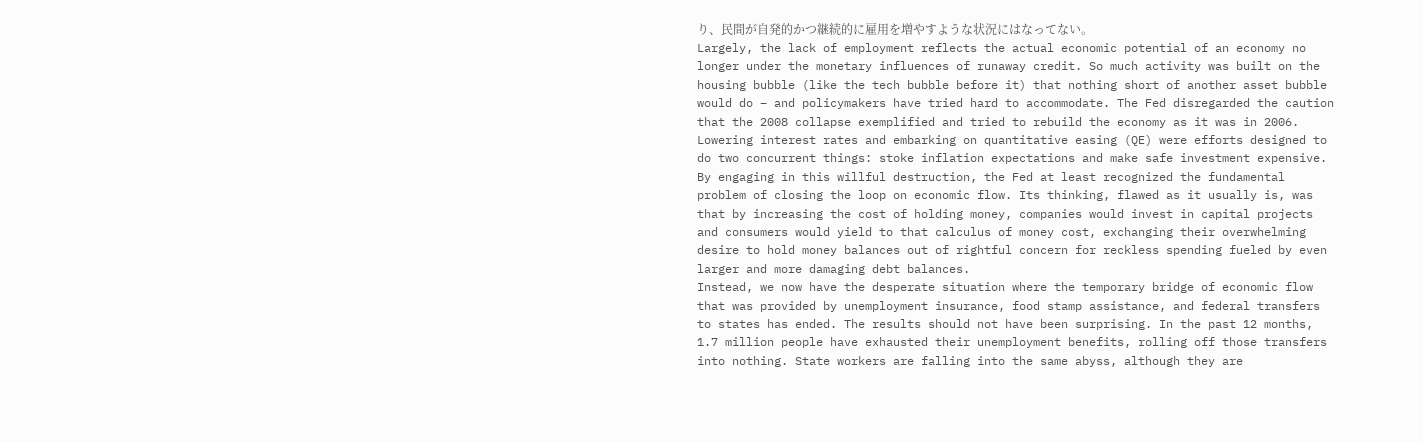り、民間が自発的かつ継続的に雇用を増やすような状況にはなってない。
Largely, the lack of employment reflects the actual economic potential of an economy no longer under the monetary influences of runaway credit. So much activity was built on the housing bubble (like the tech bubble before it) that nothing short of another asset bubble would do – and policymakers have tried hard to accommodate. The Fed disregarded the caution that the 2008 collapse exemplified and tried to rebuild the economy as it was in 2006.
Lowering interest rates and embarking on quantitative easing (QE) were efforts designed to do two concurrent things: stoke inflation expectations and make safe investment expensive. By engaging in this willful destruction, the Fed at least recognized the fundamental problem of closing the loop on economic flow. Its thinking, flawed as it usually is, was that by increasing the cost of holding money, companies would invest in capital projects and consumers would yield to that calculus of money cost, exchanging their overwhelming desire to hold money balances out of rightful concern for reckless spending fueled by even larger and more damaging debt balances.
Instead, we now have the desperate situation where the temporary bridge of economic flow that was provided by unemployment insurance, food stamp assistance, and federal transfers to states has ended. The results should not have been surprising. In the past 12 months, 1.7 million people have exhausted their unemployment benefits, rolling off those transfers into nothing. State workers are falling into the same abyss, although they are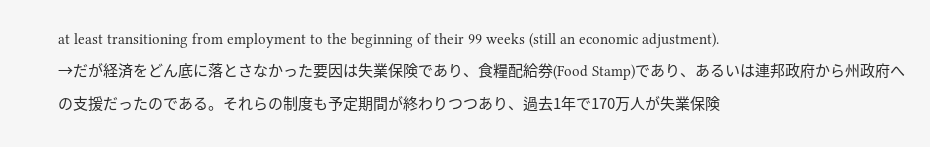at least transitioning from employment to the beginning of their 99 weeks (still an economic adjustment).
→だが経済をどん底に落とさなかった要因は失業保険であり、食糧配給券(Food Stamp)であり、あるいは連邦政府から州政府への支援だったのである。それらの制度も予定期間が終わりつつあり、過去1年で170万人が失業保険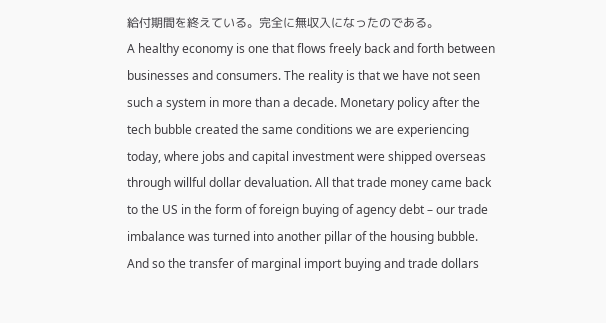給付期間を終えている。完全に無収入になったのである。
A healthy economy is one that flows freely back and forth between businesses and consumers. The reality is that we have not seen such a system in more than a decade. Monetary policy after the tech bubble created the same conditions we are experiencing today, where jobs and capital investment were shipped overseas through willful dollar devaluation. All that trade money came back to the US in the form of foreign buying of agency debt – our trade imbalance was turned into another pillar of the housing bubble.
And so the transfer of marginal import buying and trade dollars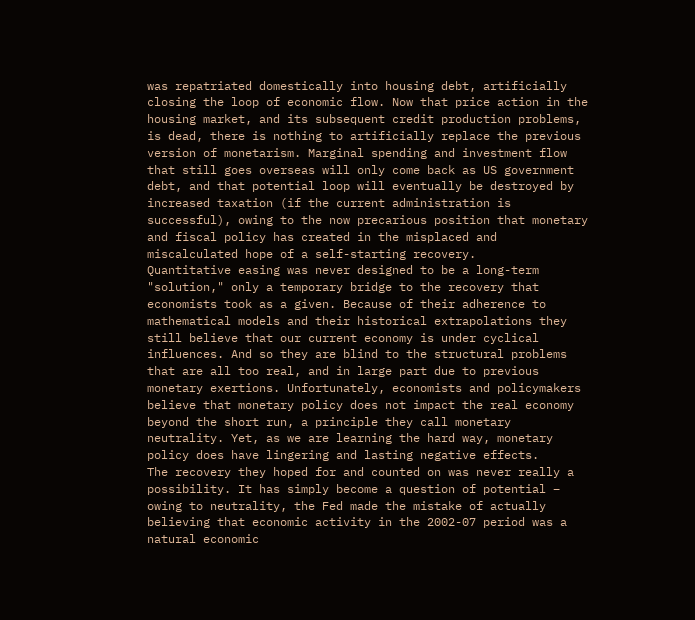was repatriated domestically into housing debt, artificially closing the loop of economic flow. Now that price action in the housing market, and its subsequent credit production problems, is dead, there is nothing to artificially replace the previous version of monetarism. Marginal spending and investment flow that still goes overseas will only come back as US government debt, and that potential loop will eventually be destroyed by increased taxation (if the current administration is successful), owing to the now precarious position that monetary and fiscal policy has created in the misplaced and miscalculated hope of a self-starting recovery.
Quantitative easing was never designed to be a long-term "solution," only a temporary bridge to the recovery that economists took as a given. Because of their adherence to mathematical models and their historical extrapolations they still believe that our current economy is under cyclical influences. And so they are blind to the structural problems that are all too real, and in large part due to previous monetary exertions. Unfortunately, economists and policymakers believe that monetary policy does not impact the real economy beyond the short run, a principle they call monetary neutrality. Yet, as we are learning the hard way, monetary policy does have lingering and lasting negative effects.
The recovery they hoped for and counted on was never really a possibility. It has simply become a question of potential – owing to neutrality, the Fed made the mistake of actually believing that economic activity in the 2002-07 period was a natural economic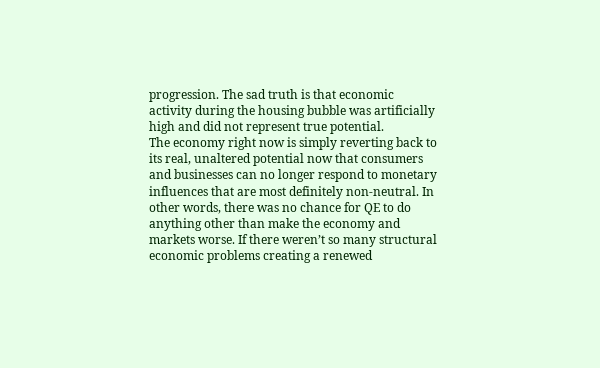progression. The sad truth is that economic activity during the housing bubble was artificially high and did not represent true potential.
The economy right now is simply reverting back to its real, unaltered potential now that consumers and businesses can no longer respond to monetary influences that are most definitely non-neutral. In other words, there was no chance for QE to do anything other than make the economy and markets worse. If there weren’t so many structural economic problems creating a renewed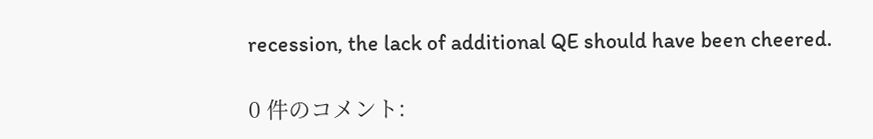recession, the lack of additional QE should have been cheered.

0 件のコメント: